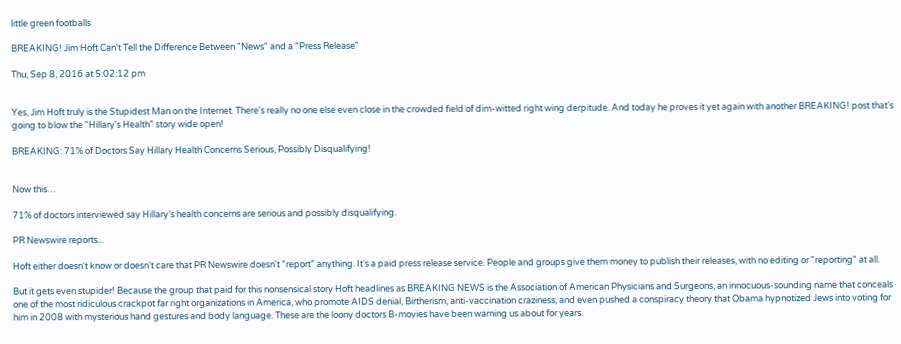little green footballs

BREAKING! Jim Hoft Can't Tell the Difference Between "News" and a "Press Release"

Thu, Sep 8, 2016 at 5:02:12 pm


Yes, Jim Hoft truly is the Stupidest Man on the Internet. There's really no one else even close in the crowded field of dim-witted right wing derpitude. And today he proves it yet again with another BREAKING! post that's going to blow the "Hillary's Health" story wide open!

BREAKING: 71% of Doctors Say Hillary Health Concerns Serious, Possibly Disqualifying!


Now this…

71% of doctors interviewed say Hillary’s health concerns are serious and possibly disqualifying.

PR Newswire reports...

Hoft either doesn't know or doesn't care that PR Newswire doesn't "report" anything. It's a paid press release service. People and groups give them money to publish their releases, with no editing or "reporting" at all.

But it gets even stupider! Because the group that paid for this nonsensical story Hoft headlines as BREAKING NEWS is the Association of American Physicians and Surgeons, an innocuous-sounding name that conceals one of the most ridiculous crackpot far right organizations in America, who promote AIDS denial, Birtherism, anti-vaccination craziness, and even pushed a conspiracy theory that Obama hypnotized Jews into voting for him in 2008 with mysterious hand gestures and body language. These are the loony doctors B-movies have been warning us about for years.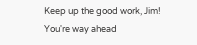Keep up the good work, Jim! You're way ahead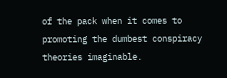of the pack when it comes to promoting the dumbest conspiracy theories imaginable.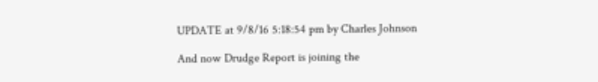UPDATE at 9/8/16 5:18:54 pm by Charles Johnson

And now Drudge Report is joining the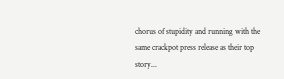chorus of stupidity and running with the same crackpot press release as their top story...